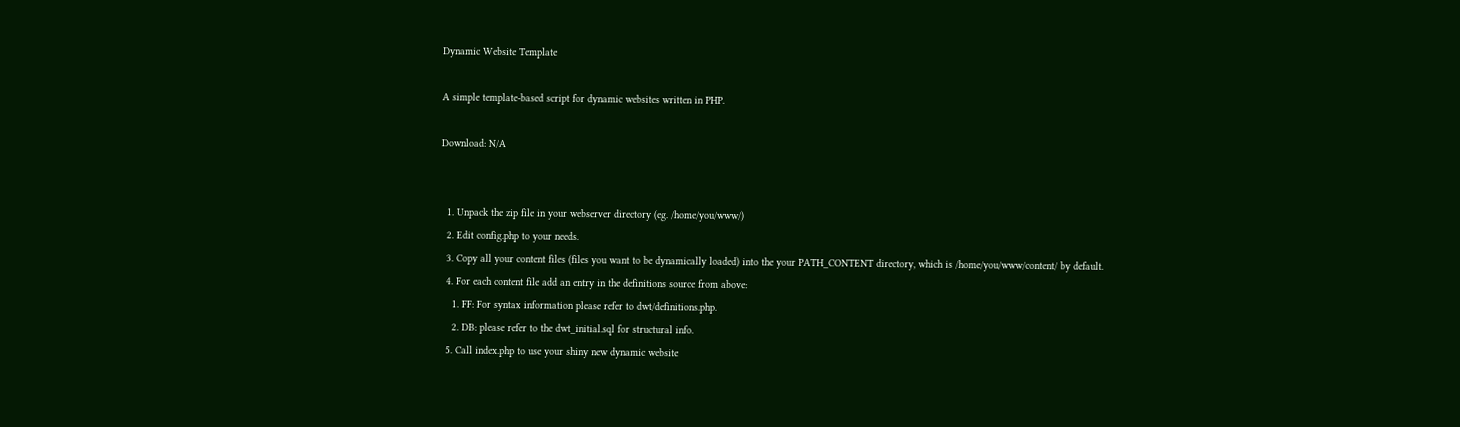Dynamic Website Template

A simple template-based script for dynamic websites written in PHP.

Download: N/A


  1. Unpack the zip file in your webserver directory (eg. /home/you/www/)
  2. Edit config.php to your needs.
  3. Copy all your content files (files you want to be dynamically loaded) into the your PATH_CONTENT directory, which is /home/you/www/content/ by default.
  4. For each content file add an entry in the definitions source from above:
    1. FF: For syntax information please refer to dwt/definitions.php.
    2. DB: please refer to the dwt_initial.sql for structural info.
  5. Call index.php to use your shiny new dynamic website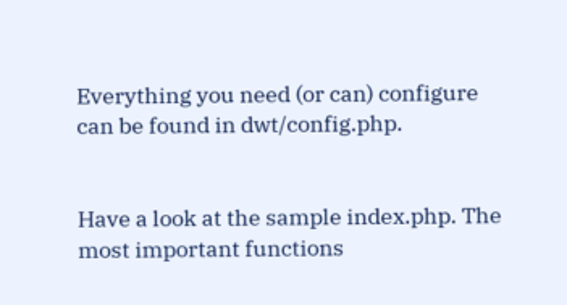Everything you need (or can) configure can be found in dwt/config.php.


Have a look at the sample index.php. The most important functions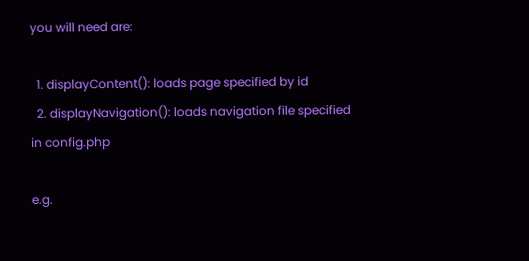you will need are:

  1. displayContent(): loads page specified by id
  2. displayNavigation(): loads navigation file specified in config.php

e.g.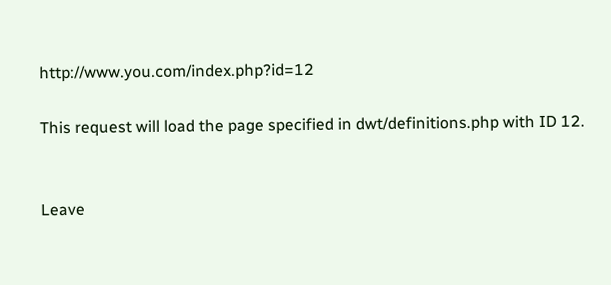http://www.you.com/index.php?id=12

This request will load the page specified in dwt/definitions.php with ID 12.


Leave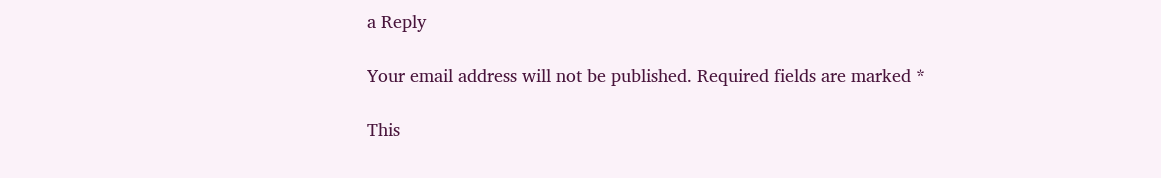a Reply

Your email address will not be published. Required fields are marked *

This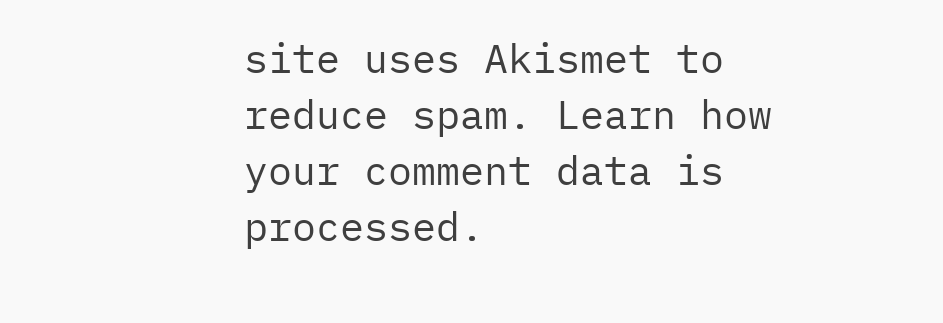site uses Akismet to reduce spam. Learn how your comment data is processed.